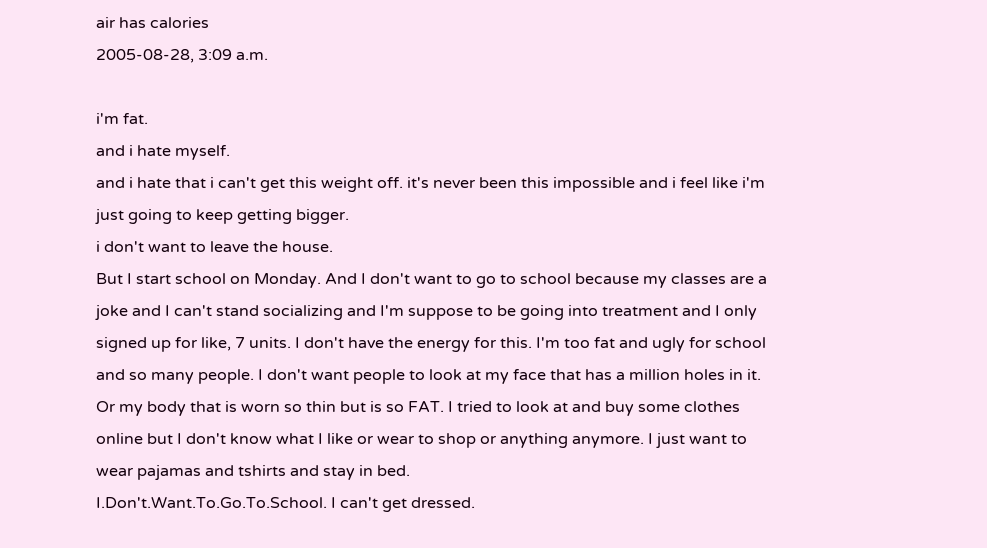air has calories
2005-08-28, 3:09 a.m.

i'm fat.
and i hate myself.
and i hate that i can't get this weight off. it's never been this impossible and i feel like i'm just going to keep getting bigger.
i don't want to leave the house.
But I start school on Monday. And I don't want to go to school because my classes are a joke and I can't stand socializing and I'm suppose to be going into treatment and I only signed up for like, 7 units. I don't have the energy for this. I'm too fat and ugly for school and so many people. I don't want people to look at my face that has a million holes in it. Or my body that is worn so thin but is so FAT. I tried to look at and buy some clothes online but I don't know what I like or wear to shop or anything anymore. I just want to wear pajamas and tshirts and stay in bed.
I.Don't.Want.To.Go.To.School. I can't get dressed.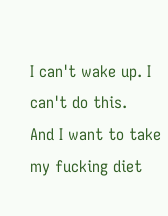I can't wake up. I can't do this.
And I want to take my fucking diet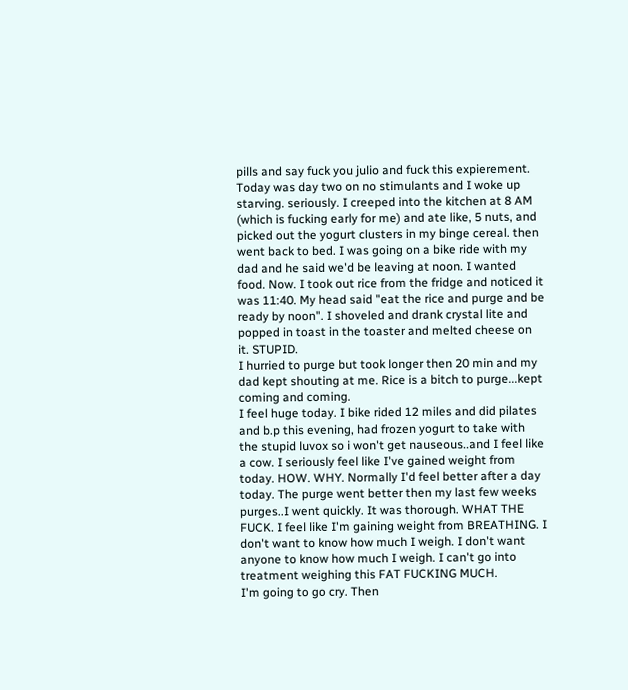pills and say fuck you julio and fuck this expierement. Today was day two on no stimulants and I woke up starving. seriously. I creeped into the kitchen at 8 AM (which is fucking early for me) and ate like, 5 nuts, and picked out the yogurt clusters in my binge cereal. then went back to bed. I was going on a bike ride with my dad and he said we'd be leaving at noon. I wanted food. Now. I took out rice from the fridge and noticed it was 11:40. My head said "eat the rice and purge and be ready by noon". I shoveled and drank crystal lite and popped in toast in the toaster and melted cheese on it. STUPID.
I hurried to purge but took longer then 20 min and my dad kept shouting at me. Rice is a bitch to purge...kept coming and coming.
I feel huge today. I bike rided 12 miles and did pilates and b.p this evening, had frozen yogurt to take with the stupid luvox so i won't get nauseous..and I feel like a cow. I seriously feel like I've gained weight from today. HOW. WHY. Normally I'd feel better after a day today. The purge went better then my last few weeks purges..I went quickly. It was thorough. WHAT THE FUCK. I feel like I'm gaining weight from BREATHING. I don't want to know how much I weigh. I don't want anyone to know how much I weigh. I can't go into treatment weighing this FAT FUCKING MUCH.
I'm going to go cry. Then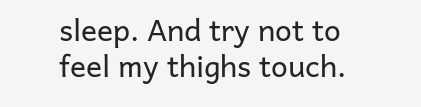sleep. And try not to feel my thighs touch.